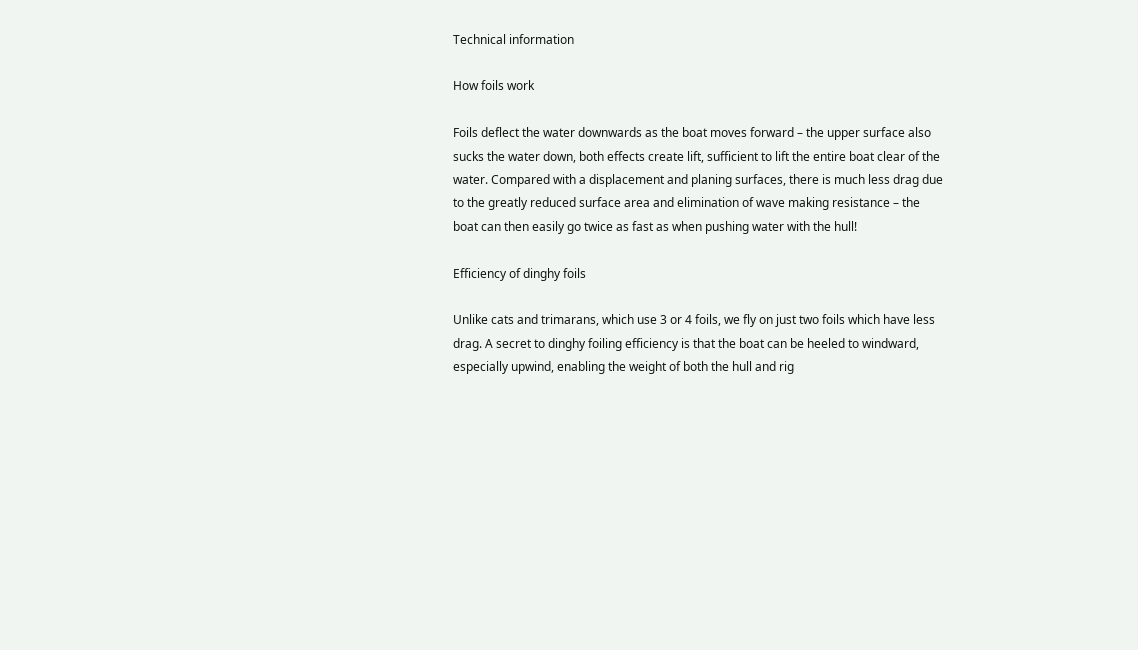Technical information

How foils work

Foils deflect the water downwards as the boat moves forward – the upper surface also sucks the water down, both effects create lift, sufficient to lift the entire boat clear of the water. Compared with a displacement and planing surfaces, there is much less drag due to the greatly reduced surface area and elimination of wave making resistance – the boat can then easily go twice as fast as when pushing water with the hull!

Efficiency of dinghy foils

Unlike cats and trimarans, which use 3 or 4 foils, we fly on just two foils which have less drag. A secret to dinghy foiling efficiency is that the boat can be heeled to windward, especially upwind, enabling the weight of both the hull and rig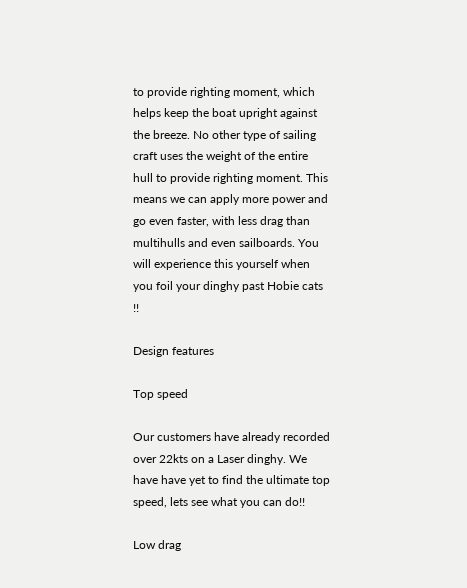to provide righting moment, which helps keep the boat upright against the breeze. No other type of sailing craft uses the weight of the entire hull to provide righting moment. This means we can apply more power and go even faster, with less drag than multihulls and even sailboards. You will experience this yourself when you foil your dinghy past Hobie cats !!

Design features

Top speed

Our customers have already recorded over 22kts on a Laser dinghy. We have have yet to find the ultimate top speed, lets see what you can do!!

Low drag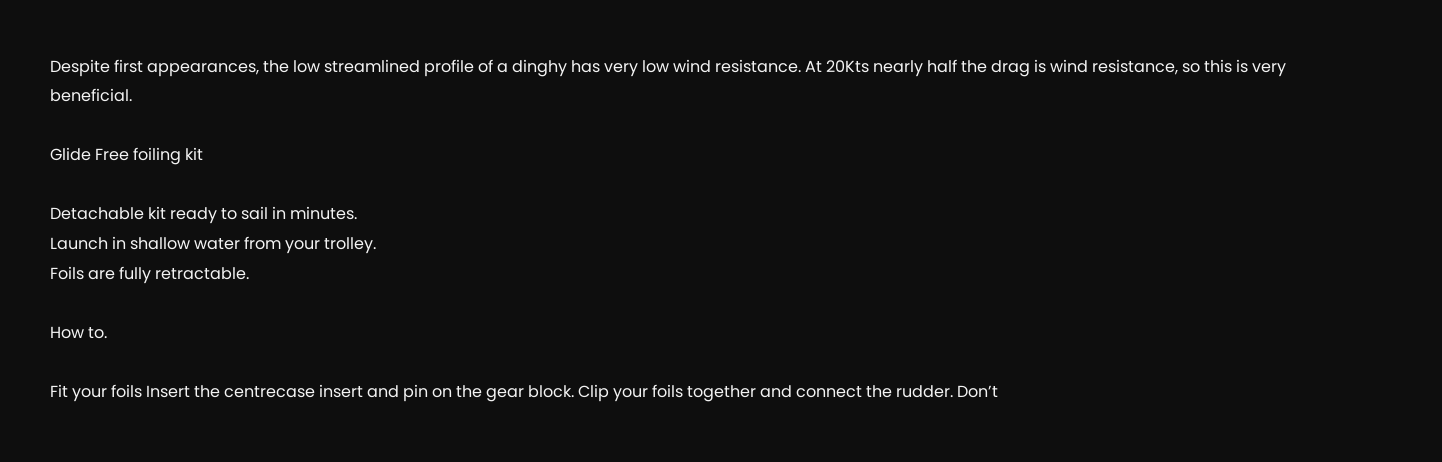Despite first appearances, the low streamlined profile of a dinghy has very low wind resistance. At 20Kts nearly half the drag is wind resistance, so this is very beneficial.

Glide Free foiling kit

Detachable kit ready to sail in minutes.
Launch in shallow water from your trolley.
Foils are fully retractable.

How to.

Fit your foils Insert the centrecase insert and pin on the gear block. Clip your foils together and connect the rudder. Don’t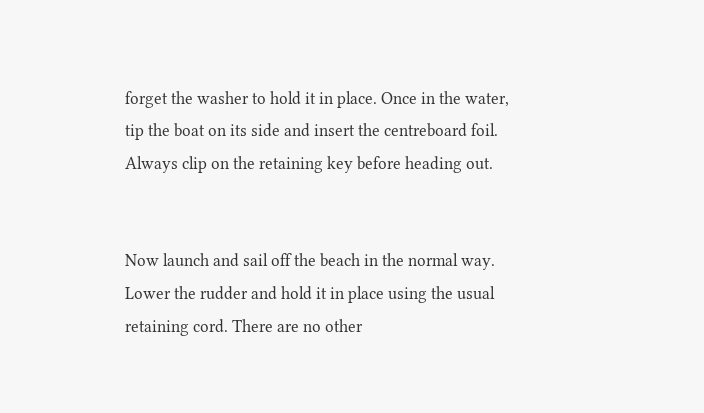forget the washer to hold it in place. Once in the water, tip the boat on its side and insert the centreboard foil. Always clip on the retaining key before heading out.


Now launch and sail off the beach in the normal way. Lower the rudder and hold it in place using the usual retaining cord. There are no other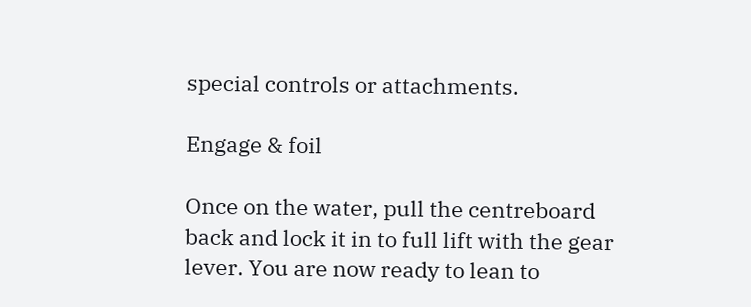special controls or attachments.

Engage & foil

Once on the water, pull the centreboard back and lock it in to full lift with the gear lever. You are now ready to lean to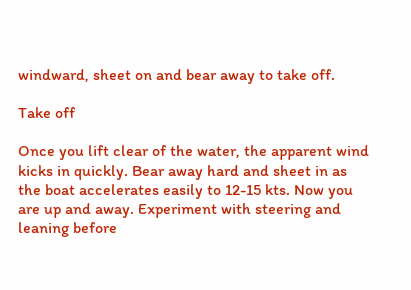windward, sheet on and bear away to take off.

Take off

Once you lift clear of the water, the apparent wind kicks in quickly. Bear away hard and sheet in as the boat accelerates easily to 12-15 kts. Now you are up and away. Experiment with steering and leaning before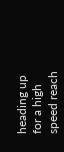heading up for a high speed reach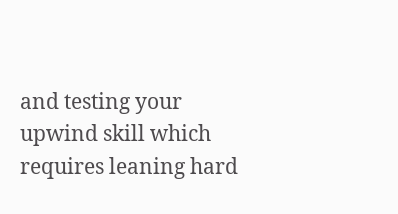and testing your upwind skill which requires leaning hard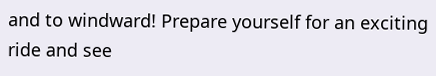and to windward! Prepare yourself for an exciting ride and see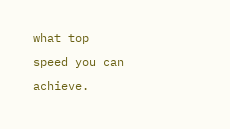what top speed you can achieve.